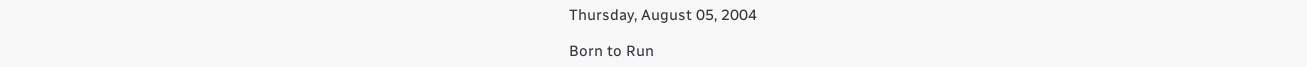Thursday, August 05, 2004

Born to Run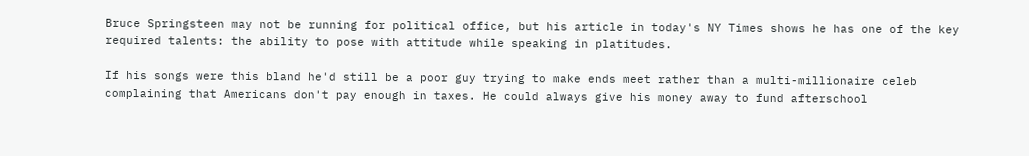Bruce Springsteen may not be running for political office, but his article in today's NY Times shows he has one of the key required talents: the ability to pose with attitude while speaking in platitudes.

If his songs were this bland he'd still be a poor guy trying to make ends meet rather than a multi-millionaire celeb complaining that Americans don't pay enough in taxes. He could always give his money away to fund afterschool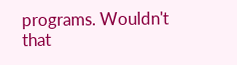programs. Wouldn't that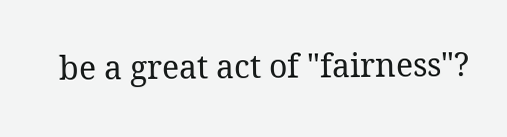be a great act of "fairness"?